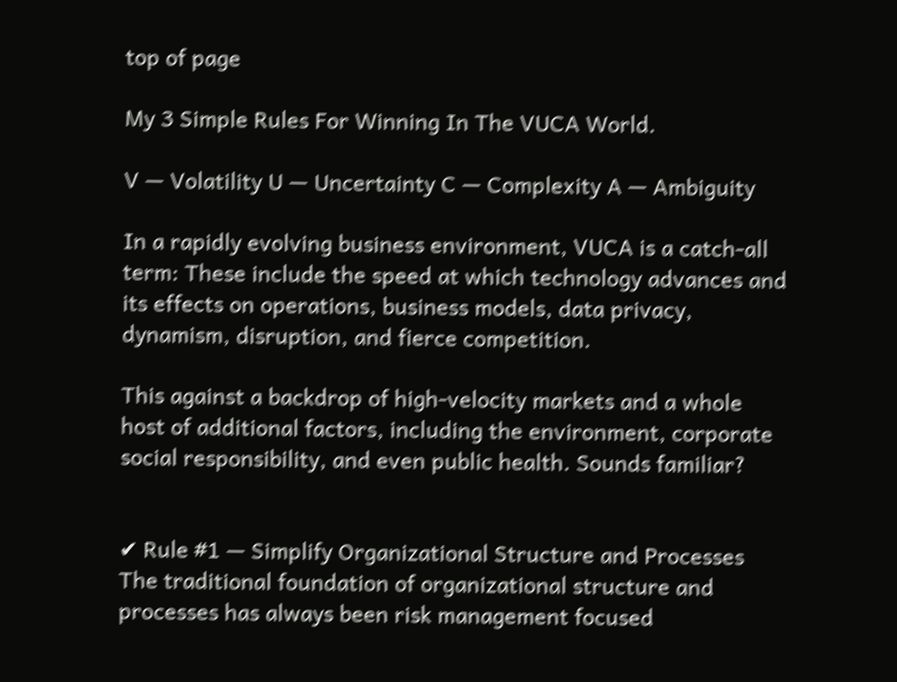top of page

My 3 Simple Rules For Winning In The VUCA World.

V — Volatility U — Uncertainty C — Complexity A — Ambiguity

In a rapidly evolving business environment, VUCA is a catch-all term: These include the speed at which technology advances and its effects on operations, business models, data privacy, dynamism, disruption, and fierce competition.

This against a backdrop of high-velocity markets and a whole host of additional factors, including the environment, corporate social responsibility, and even public health. Sounds familiar?


✔ Rule #1 — Simplify Organizational Structure and Processes The traditional foundation of organizational structure and processes has always been risk management focused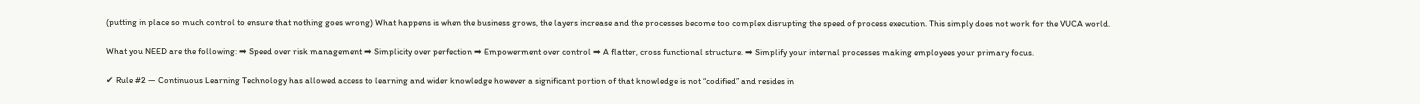(putting in place so much control to ensure that nothing goes wrong) What happens is when the business grows, the layers increase and the processes become too complex disrupting the speed of process execution. This simply does not work for the VUCA world.

What you NEED are the following: ➡ Speed over risk management ➡ Simplicity over perfection ➡ Empowerment over control ➡ A flatter, cross functional structure. ➡ Simplify your internal processes making employees your primary focus.

✔ Rule #2 — Continuous Learning Technology has allowed access to learning and wider knowledge however a significant portion of that knowledge is not “codified” and resides in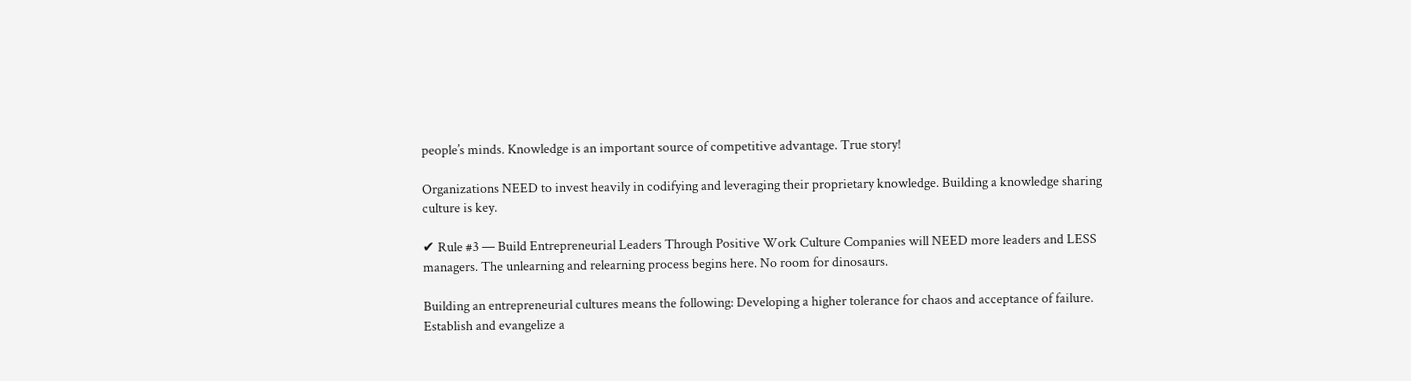people’s minds. Knowledge is an important source of competitive advantage. True story!

Organizations NEED to invest heavily in codifying and leveraging their proprietary knowledge. Building a knowledge sharing culture is key.

✔ Rule #3 — Build Entrepreneurial Leaders Through Positive Work Culture Companies will NEED more leaders and LESS managers. The unlearning and relearning process begins here. No room for dinosaurs.

Building an entrepreneurial cultures means the following: Developing a higher tolerance for chaos and acceptance of failure. Establish and evangelize a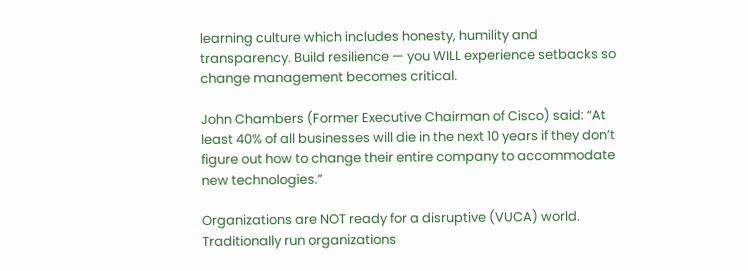learning culture which includes honesty, humility and transparency. Build resilience — you WILL experience setbacks so change management becomes critical.

John Chambers (Former Executive Chairman of Cisco) said: “At least 40% of all businesses will die in the next 10 years if they don’t figure out how to change their entire company to accommodate new technologies.”

Organizations are NOT ready for a disruptive (VUCA) world. Traditionally run organizations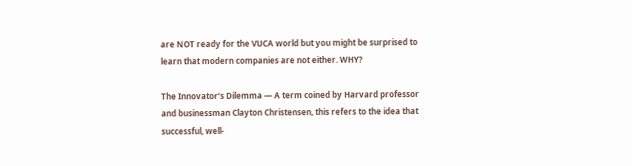are NOT ready for the VUCA world but you might be surprised to learn that modern companies are not either. WHY?

The Innovator’s Dilemma — A term coined by Harvard professor and businessman Clayton Christensen, this refers to the idea that successful, well-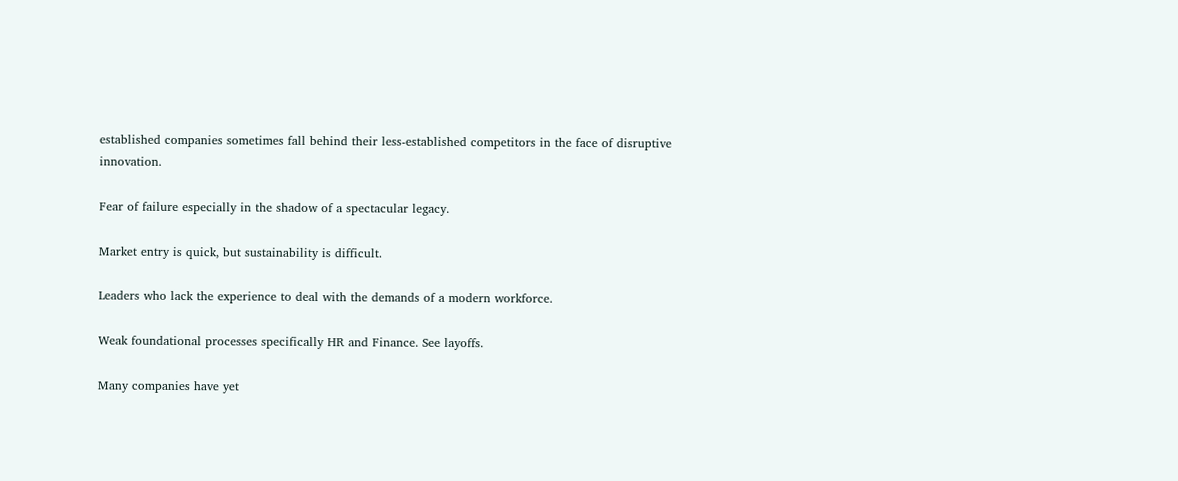established companies sometimes fall behind their less-established competitors in the face of disruptive innovation.

Fear of failure especially in the shadow of a spectacular legacy.

Market entry is quick, but sustainability is difficult.

Leaders who lack the experience to deal with the demands of a modern workforce.

Weak foundational processes specifically HR and Finance. See layoffs.

Many companies have yet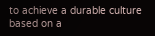to achieve a durable culture based on a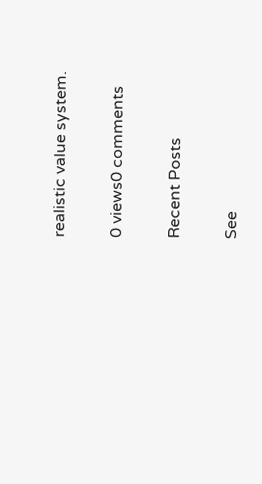realistic value system.

0 views0 comments

Recent Posts

See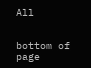All


bottom of page